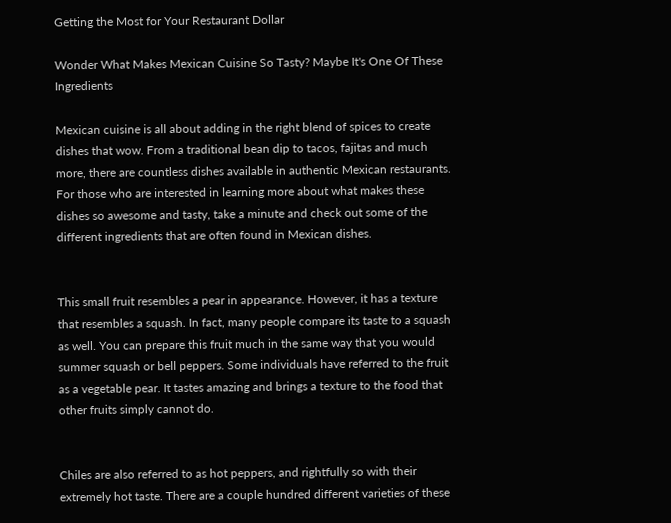Getting the Most for Your Restaurant Dollar

Wonder What Makes Mexican Cuisine So Tasty? Maybe It's One Of These Ingredients

Mexican cuisine is all about adding in the right blend of spices to create dishes that wow. From a traditional bean dip to tacos, fajitas and much more, there are countless dishes available in authentic Mexican restaurants. For those who are interested in learning more about what makes these dishes so awesome and tasty, take a minute and check out some of the different ingredients that are often found in Mexican dishes.


This small fruit resembles a pear in appearance. However, it has a texture that resembles a squash. In fact, many people compare its taste to a squash as well. You can prepare this fruit much in the same way that you would summer squash or bell peppers. Some individuals have referred to the fruit as a vegetable pear. It tastes amazing and brings a texture to the food that other fruits simply cannot do.


Chiles are also referred to as hot peppers, and rightfully so with their extremely hot taste. There are a couple hundred different varieties of these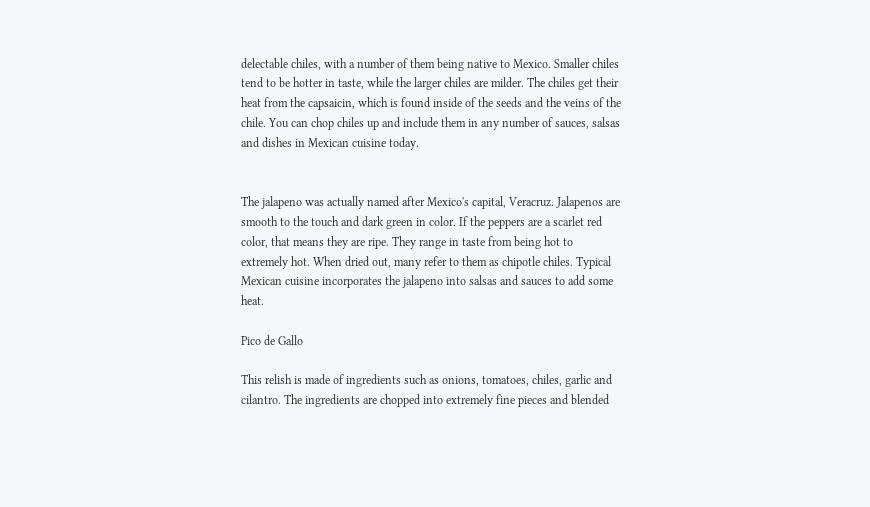delectable chiles, with a number of them being native to Mexico. Smaller chiles tend to be hotter in taste, while the larger chiles are milder. The chiles get their heat from the capsaicin, which is found inside of the seeds and the veins of the chile. You can chop chiles up and include them in any number of sauces, salsas and dishes in Mexican cuisine today.


The jalapeno was actually named after Mexico's capital, Veracruz. Jalapenos are smooth to the touch and dark green in color. If the peppers are a scarlet red color, that means they are ripe. They range in taste from being hot to extremely hot. When dried out, many refer to them as chipotle chiles. Typical Mexican cuisine incorporates the jalapeno into salsas and sauces to add some heat.

Pico de Gallo

This relish is made of ingredients such as onions, tomatoes, chiles, garlic and cilantro. The ingredients are chopped into extremely fine pieces and blended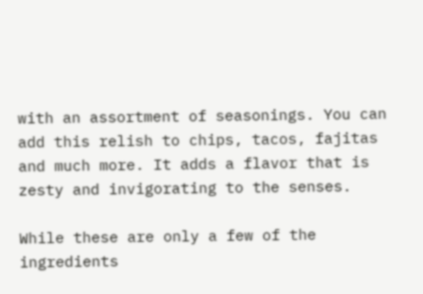with an assortment of seasonings. You can add this relish to chips, tacos, fajitas and much more. It adds a flavor that is zesty and invigorating to the senses.

While these are only a few of the ingredients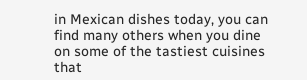in Mexican dishes today, you can find many others when you dine on some of the tastiest cuisines that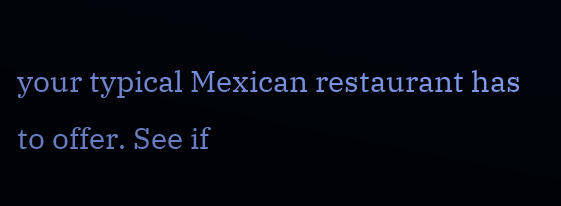your typical Mexican restaurant has to offer. See if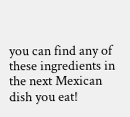you can find any of these ingredients in the next Mexican dish you eat!